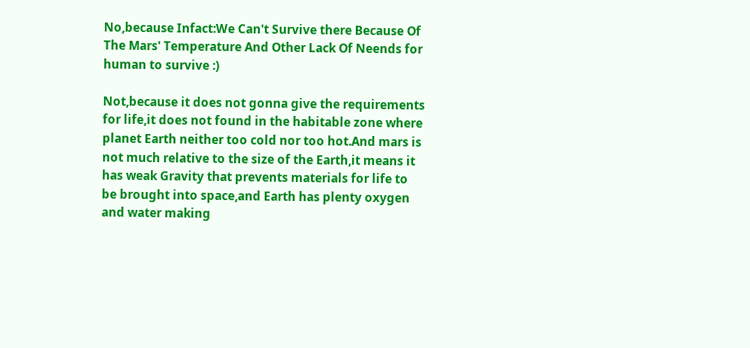No,because Infact:We Can't Survive there Because Of The Mars' Temperature And Other Lack Of Neends for human to survive :)

Not,because it does not gonna give the requirements for life,it does not found in the habitable zone where planet Earth neither too cold nor too hot.And mars is not much relative to the size of the Earth,it means it has weak Gravity that prevents materials for life to be brought into space,and Earth has plenty oxygen and water making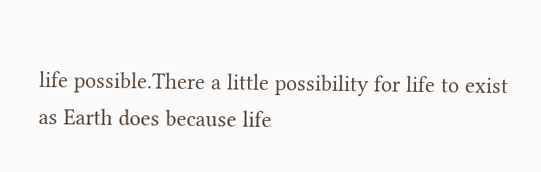life possible.There a little possibility for life to exist as Earth does because life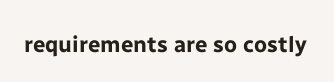requirements are so costly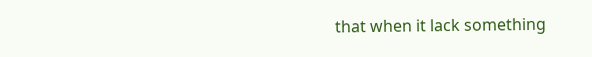that when it lack something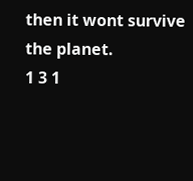then it wont survive the planet.
1 3 1